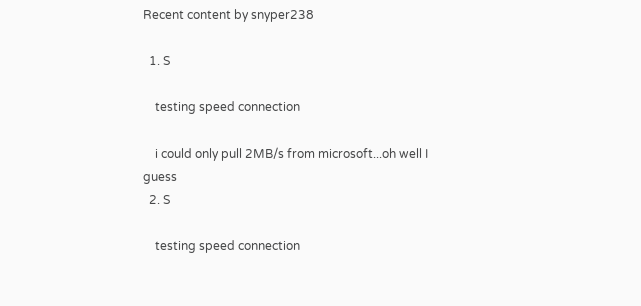Recent content by snyper238

  1. S

    testing speed connection

    i could only pull 2MB/s from microsoft...oh well I guess
  2. S

    testing speed connection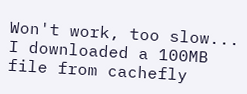Won't work, too slow... I downloaded a 100MB file from cachefly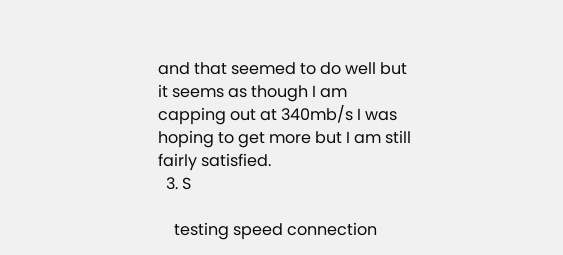and that seemed to do well but it seems as though I am capping out at 340mb/s I was hoping to get more but I am still fairly satisfied.
  3. S

    testing speed connection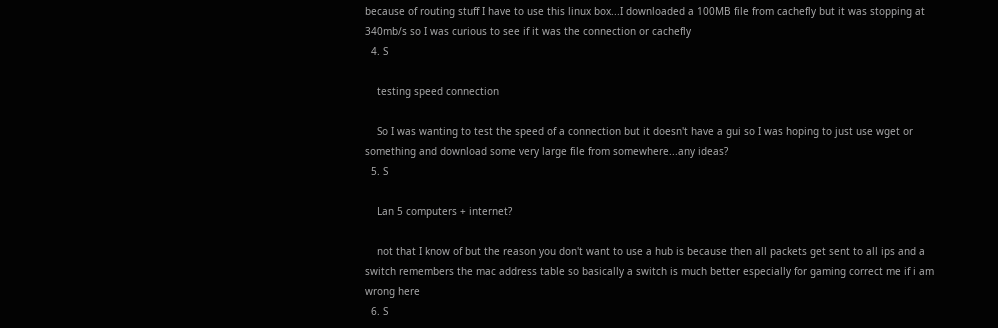because of routing stuff I have to use this linux box...I downloaded a 100MB file from cachefly but it was stopping at 340mb/s so I was curious to see if it was the connection or cachefly
  4. S

    testing speed connection

    So I was wanting to test the speed of a connection but it doesn't have a gui so I was hoping to just use wget or something and download some very large file from somewhere...any ideas?
  5. S

    Lan 5 computers + internet?

    not that I know of but the reason you don't want to use a hub is because then all packets get sent to all ips and a switch remembers the mac address table so basically a switch is much better especially for gaming correct me if i am wrong here
  6. S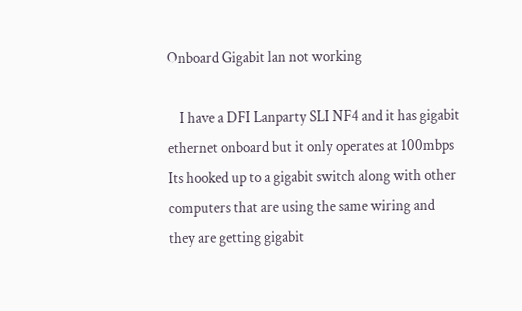Onboard Gigabit lan not working

    I have a DFI Lanparty SLI NF4 and it has gigabit ethernet onboard but it only operates at 100mbps Its hooked up to a gigabit switch along with other computers that are using the same wiring and they are getting gigabit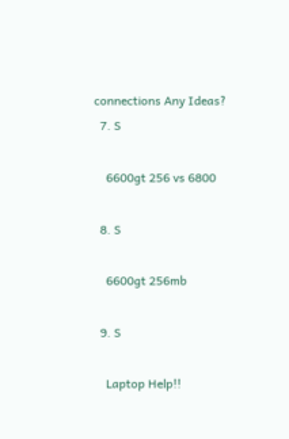connections Any Ideas?
  7. S

    6600gt 256 vs 6800

  8. S

    6600gt 256mb

  9. S

    Laptop Help!!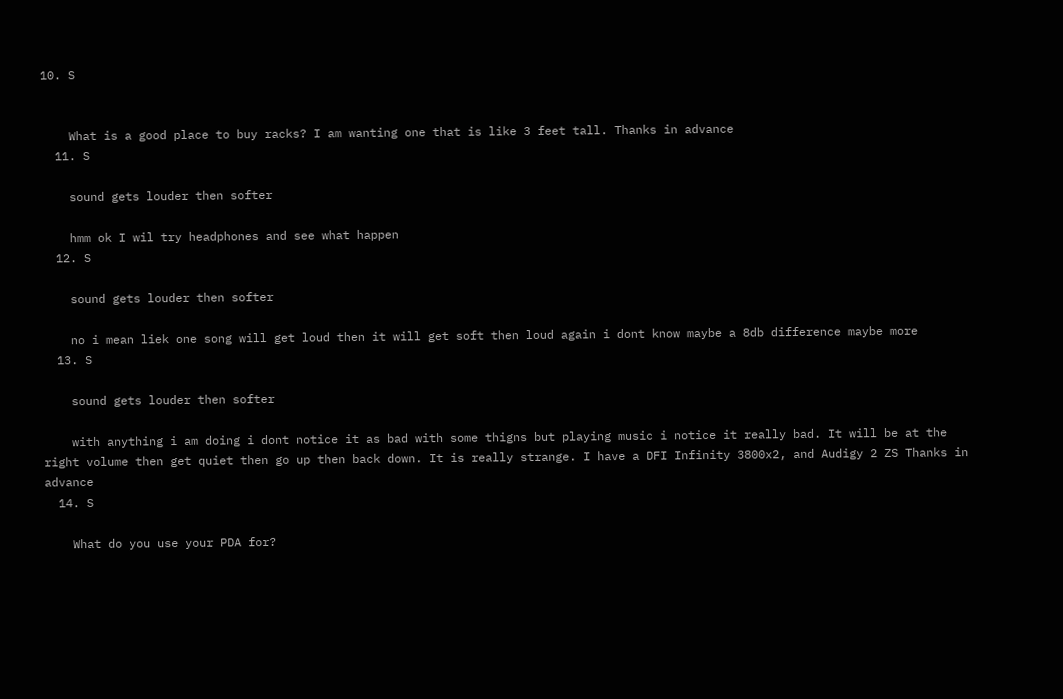10. S


    What is a good place to buy racks? I am wanting one that is like 3 feet tall. Thanks in advance
  11. S

    sound gets louder then softer

    hmm ok I wil try headphones and see what happen
  12. S

    sound gets louder then softer

    no i mean liek one song will get loud then it will get soft then loud again i dont know maybe a 8db difference maybe more
  13. S

    sound gets louder then softer

    with anything i am doing i dont notice it as bad with some thigns but playing music i notice it really bad. It will be at the right volume then get quiet then go up then back down. It is really strange. I have a DFI Infinity 3800x2, and Audigy 2 ZS Thanks in advance
  14. S

    What do you use your PDA for?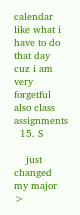calendar like what i have to do that day cuz i am very forgetful also class assignments
  15. S

    just changed my major >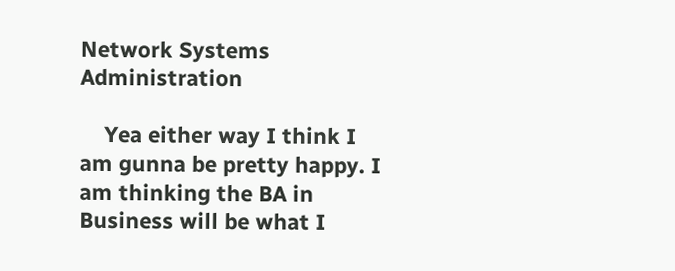Network Systems Administration

    Yea either way I think I am gunna be pretty happy. I am thinking the BA in Business will be what I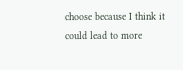choose because I think it could lead to more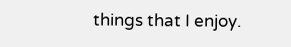things that I enjoy.